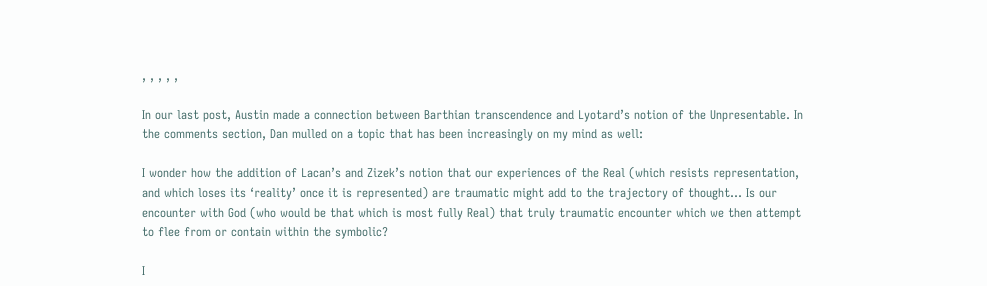, , , , ,

In our last post, Austin made a connection between Barthian transcendence and Lyotard’s notion of the Unpresentable. In the comments section, Dan mulled on a topic that has been increasingly on my mind as well:

I wonder how the addition of Lacan’s and Zizek’s notion that our experiences of the Real (which resists representation, and which loses its ‘reality’ once it is represented) are traumatic might add to the trajectory of thought… Is our encounter with God (who would be that which is most fully Real) that truly traumatic encounter which we then attempt to flee from or contain within the symbolic?

I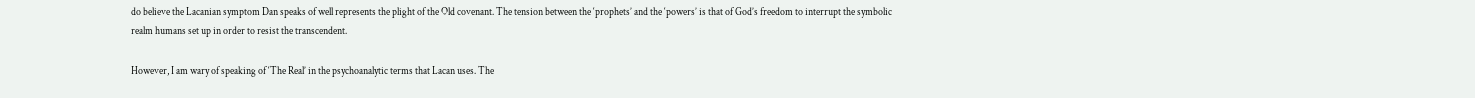do believe the Lacanian symptom Dan speaks of well represents the plight of the Old covenant. The tension between the ‘prophets’ and the ‘powers’ is that of God’s freedom to interrupt the symbolic realm humans set up in order to resist the transcendent.

However, I am wary of speaking of ‘The Real’ in the psychoanalytic terms that Lacan uses. The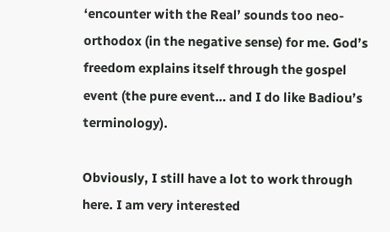‘encounter with the Real’ sounds too neo-orthodox (in the negative sense) for me. God’s freedom explains itself through the gospel event (the pure event… and I do like Badiou’s terminology).

Obviously, I still have a lot to work through here. I am very interested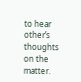to hear other’s thoughts on the matter.